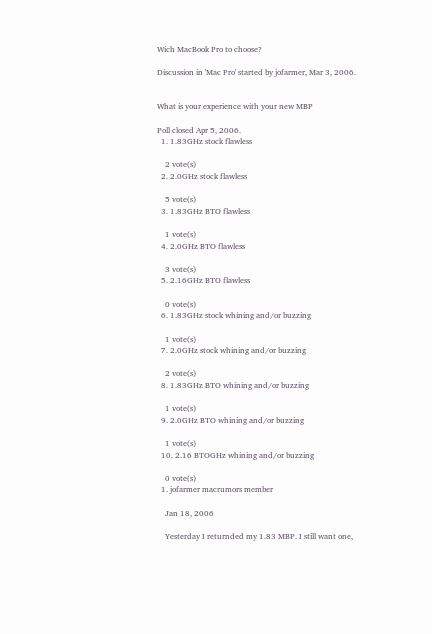Wich MacBook Pro to choose?

Discussion in 'Mac Pro' started by jofarmer, Mar 3, 2006.


What is your experience with your new MBP

Poll closed Apr 5, 2006.
  1. 1.83GHz stock flawless

    2 vote(s)
  2. 2.0GHz stock flawless

    5 vote(s)
  3. 1.83GHz BTO flawless

    1 vote(s)
  4. 2.0GHz BTO flawless

    3 vote(s)
  5. 2.16GHz BTO flawless

    0 vote(s)
  6. 1.83GHz stock whining and/or buzzing

    1 vote(s)
  7. 2.0GHz stock whining and/or buzzing

    2 vote(s)
  8. 1.83GHz BTO whining and/or buzzing

    1 vote(s)
  9. 2.0GHz BTO whining and/or buzzing

    1 vote(s)
  10. 2.16 BTOGHz whining and/or buzzing

    0 vote(s)
  1. jofarmer macrumors member

    Jan 18, 2006

    Yesterday I returnded my 1.83 MBP. I still want one,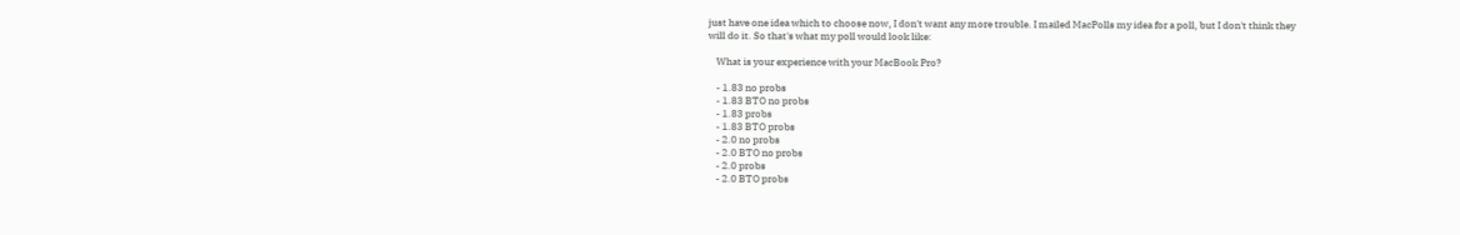just have one idea which to choose now, I don't want any more trouble. I mailed MacPolls my idea for a poll, but I don't think they will do it. So that's what my poll would look like:

    What is your experience with your MacBook Pro?

    - 1.83 no probs
    - 1.83 BTO no probs
    - 1.83 probs
    - 1.83 BTO probs
    - 2.0 no probs
    - 2.0 BTO no probs
    - 2.0 probs
    - 2.0 BTO probs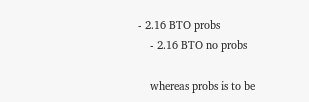- 2.16 BTO probs
    - 2.16 BTO no probs

    whereas probs is to be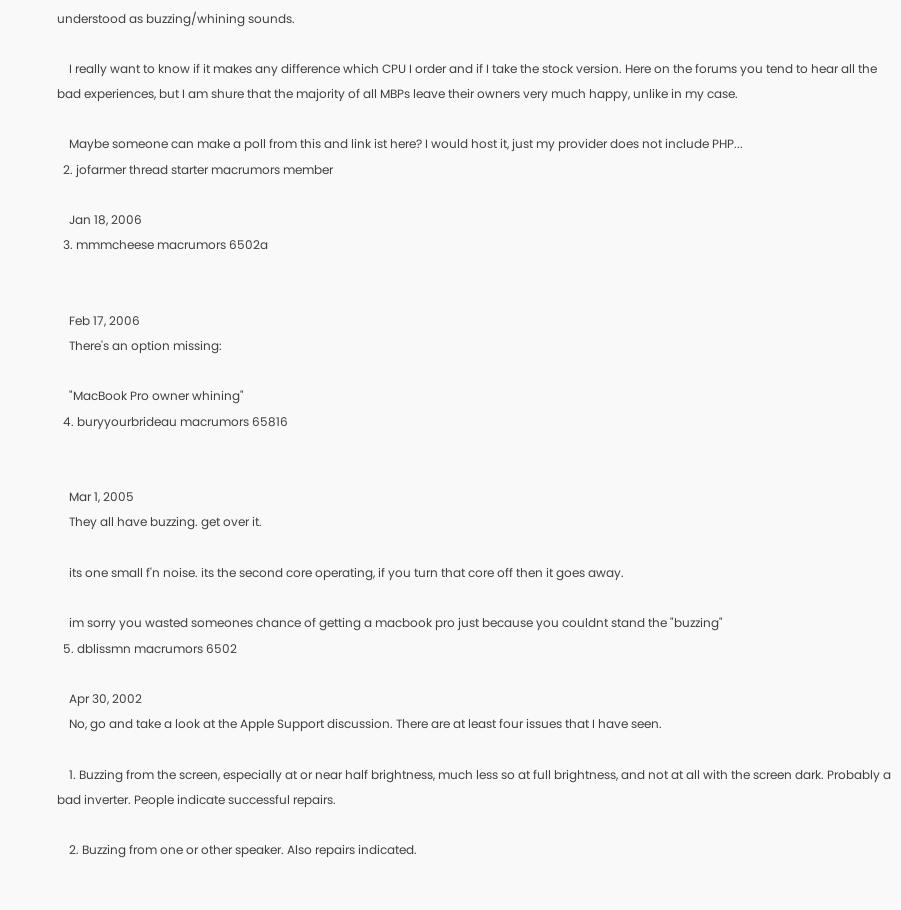understood as buzzing/whining sounds.

    I really want to know if it makes any difference which CPU I order and if I take the stock version. Here on the forums you tend to hear all the bad experiences, but I am shure that the majority of all MBPs leave their owners very much happy, unlike in my case.

    Maybe someone can make a poll from this and link ist here? I would host it, just my provider does not include PHP...
  2. jofarmer thread starter macrumors member

    Jan 18, 2006
  3. mmmcheese macrumors 6502a


    Feb 17, 2006
    There's an option missing:

    "MacBook Pro owner whining"
  4. buryyourbrideau macrumors 65816


    Mar 1, 2005
    They all have buzzing. get over it.

    its one small f'n noise. its the second core operating, if you turn that core off then it goes away.

    im sorry you wasted someones chance of getting a macbook pro just because you couldnt stand the "buzzing"
  5. dblissmn macrumors 6502

    Apr 30, 2002
    No, go and take a look at the Apple Support discussion. There are at least four issues that I have seen.

    1. Buzzing from the screen, especially at or near half brightness, much less so at full brightness, and not at all with the screen dark. Probably a bad inverter. People indicate successful repairs.

    2. Buzzing from one or other speaker. Also repairs indicated.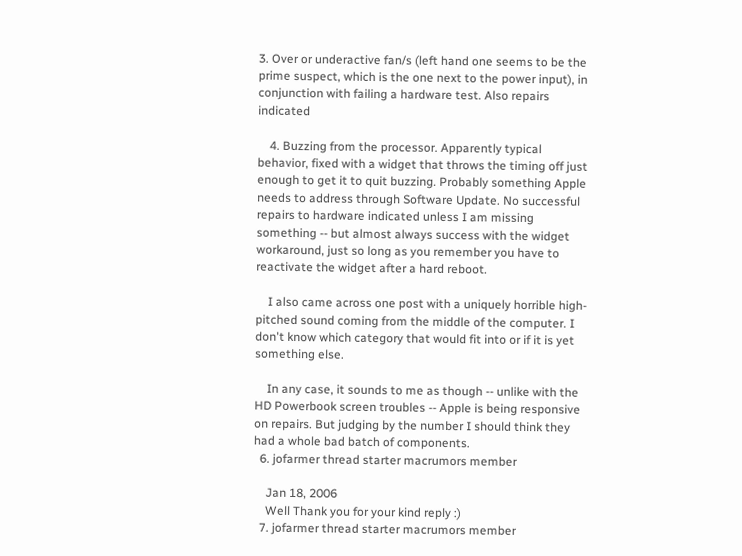3. Over or underactive fan/s (left hand one seems to be the prime suspect, which is the one next to the power input), in conjunction with failing a hardware test. Also repairs indicated

    4. Buzzing from the processor. Apparently typical behavior, fixed with a widget that throws the timing off just enough to get it to quit buzzing. Probably something Apple needs to address through Software Update. No successful repairs to hardware indicated unless I am missing something -- but almost always success with the widget workaround, just so long as you remember you have to reactivate the widget after a hard reboot.

    I also came across one post with a uniquely horrible high-pitched sound coming from the middle of the computer. I don't know which category that would fit into or if it is yet something else.

    In any case, it sounds to me as though -- unlike with the HD Powerbook screen troubles -- Apple is being responsive on repairs. But judging by the number I should think they had a whole bad batch of components.
  6. jofarmer thread starter macrumors member

    Jan 18, 2006
    Well Thank you for your kind reply :)
  7. jofarmer thread starter macrumors member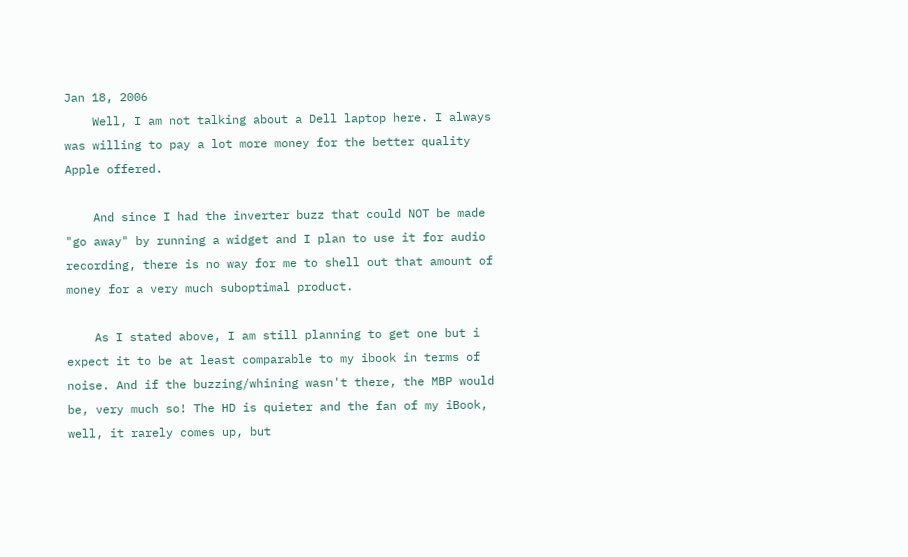Jan 18, 2006
    Well, I am not talking about a Dell laptop here. I always was willing to pay a lot more money for the better quality Apple offered.

    And since I had the inverter buzz that could NOT be made "go away" by running a widget and I plan to use it for audio recording, there is no way for me to shell out that amount of money for a very much suboptimal product.

    As I stated above, I am still planning to get one but i expect it to be at least comparable to my ibook in terms of noise. And if the buzzing/whining wasn't there, the MBP would be, very much so! The HD is quieter and the fan of my iBook, well, it rarely comes up, but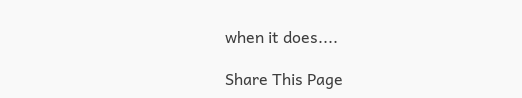when it does....

Share This Page